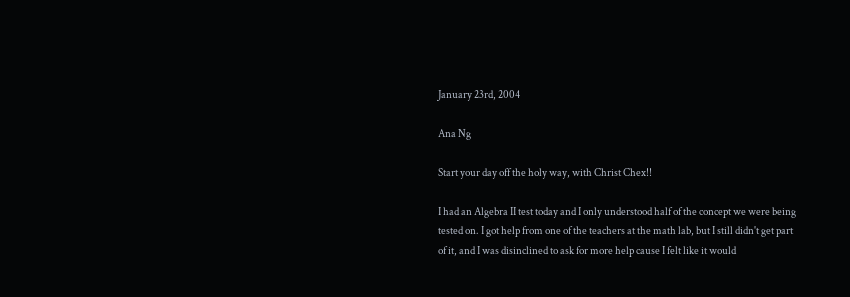January 23rd, 2004

Ana Ng

Start your day off the holy way, with Christ Chex!!

I had an Algebra II test today and I only understood half of the concept we were being tested on. I got help from one of the teachers at the math lab, but I still didn't get part of it, and I was disinclined to ask for more help cause I felt like it would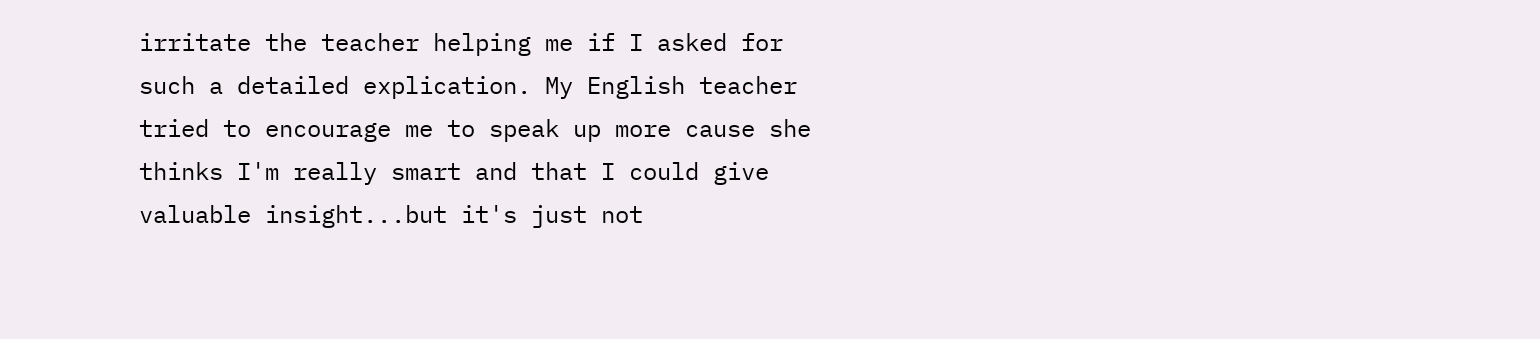irritate the teacher helping me if I asked for such a detailed explication. My English teacher tried to encourage me to speak up more cause she thinks I'm really smart and that I could give valuable insight...but it's just not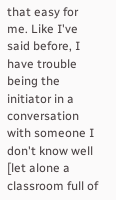that easy for me. Like I've said before, I have trouble being the initiator in a conversation with someone I don't know well [let alone a classroom full of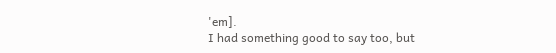'em].
I had something good to say too, but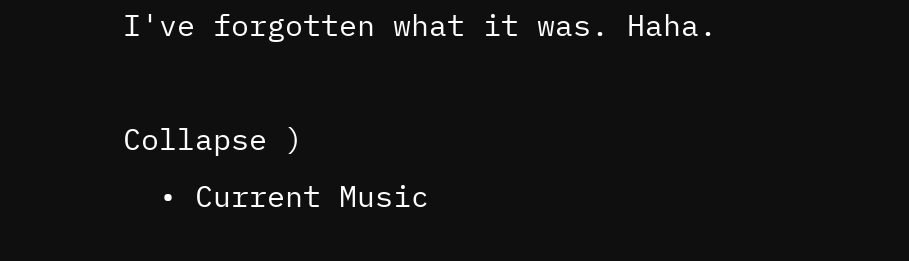I've forgotten what it was. Haha.

Collapse )
  • Current Music